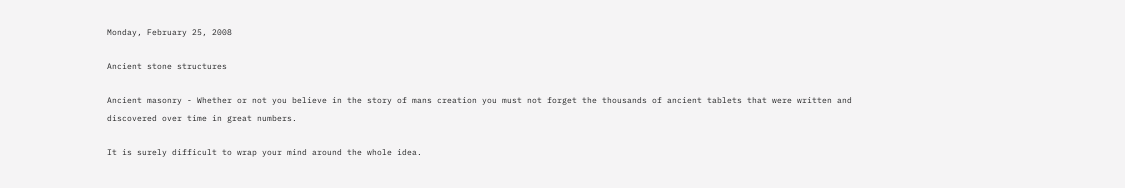Monday, February 25, 2008

Ancient stone structures

Ancient masonry - Whether or not you believe in the story of mans creation you must not forget the thousands of ancient tablets that were written and discovered over time in great numbers.

It is surely difficult to wrap your mind around the whole idea.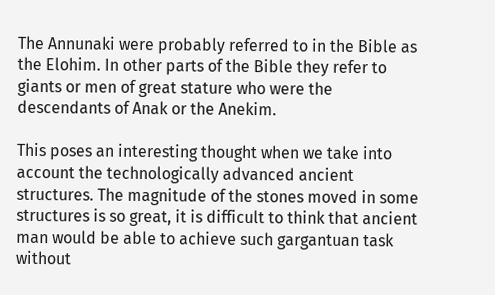The Annunaki were probably referred to in the Bible as the Elohim. In other parts of the Bible they refer to giants or men of great stature who were the descendants of Anak or the Anekim.

This poses an interesting thought when we take into account the technologically advanced ancient structures. The magnitude of the stones moved in some structures is so great, it is difficult to think that ancient man would be able to achieve such gargantuan task without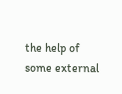the help of some external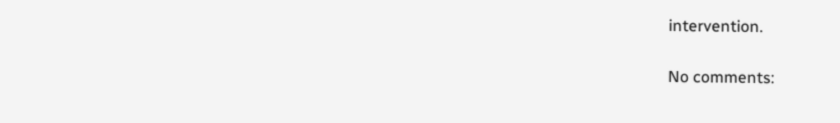intervention.

No comments: